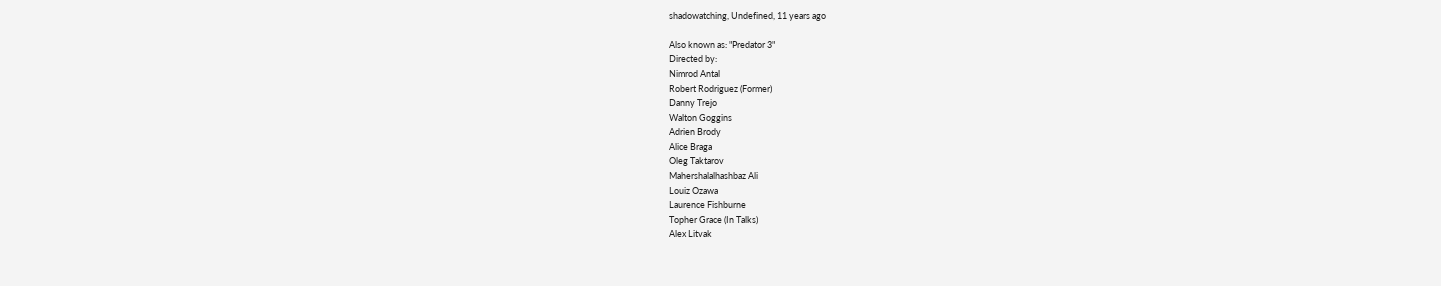shadowatching, Undefined, 11 years ago

Also known as: "Predator 3"
Directed by:
Nimrod Antal
Robert Rodriguez (Former)
Danny Trejo
Walton Goggins
Adrien Brody
Alice Braga
Oleg Taktarov
Mahershalalhashbaz Ali
Louiz Ozawa
Laurence Fishburne
Topher Grace (In Talks)
Alex Litvak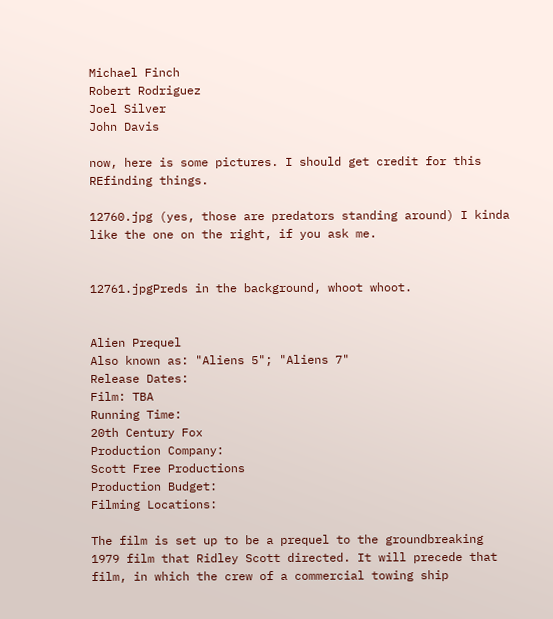Michael Finch
Robert Rodriguez
Joel Silver
John Davis

now, here is some pictures. I should get credit for this REfinding things.

12760.jpg (yes, those are predators standing around) I kinda like the one on the right, if you ask me.


12761.jpgPreds in the background, whoot whoot.


Alien Prequel
Also known as: "Aliens 5"; "Aliens 7"
Release Dates:
Film: TBA
Running Time:
20th Century Fox
Production Company:
Scott Free Productions
Production Budget:
Filming Locations:

The film is set up to be a prequel to the groundbreaking 1979 film that Ridley Scott directed. It will precede that film, in which the crew of a commercial towing ship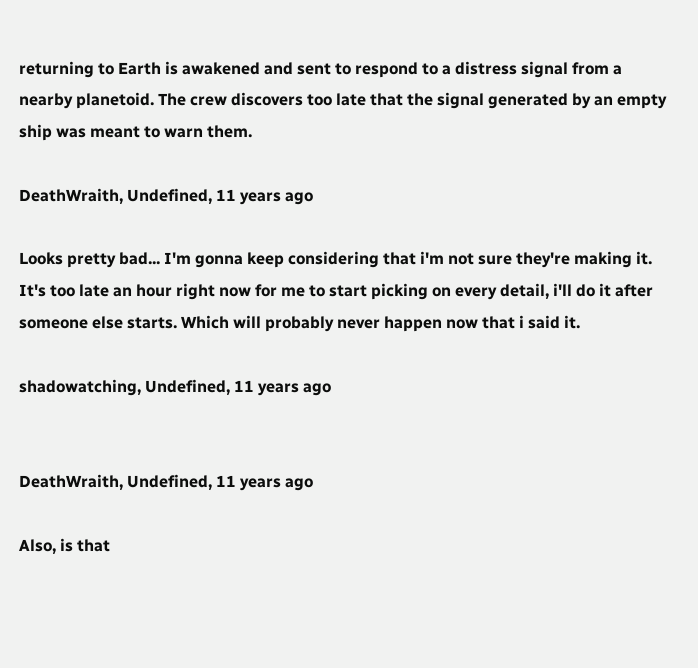returning to Earth is awakened and sent to respond to a distress signal from a nearby planetoid. The crew discovers too late that the signal generated by an empty ship was meant to warn them.

DeathWraith, Undefined, 11 years ago

Looks pretty bad... I'm gonna keep considering that i'm not sure they're making it. It's too late an hour right now for me to start picking on every detail, i'll do it after someone else starts. Which will probably never happen now that i said it.

shadowatching, Undefined, 11 years ago


DeathWraith, Undefined, 11 years ago

Also, is that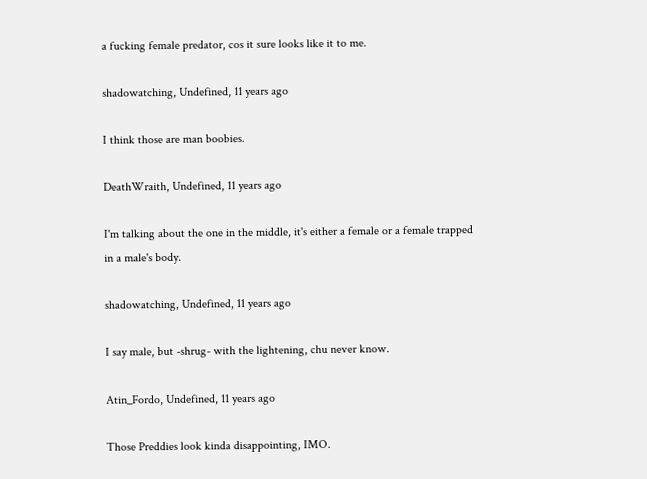a fucking female predator, cos it sure looks like it to me.

shadowatching, Undefined, 11 years ago

I think those are man boobies.

DeathWraith, Undefined, 11 years ago

I'm talking about the one in the middle, it's either a female or a female trapped in a male's body.

shadowatching, Undefined, 11 years ago

I say male, but -shrug- with the lightening, chu never know.

Atin_Fordo, Undefined, 11 years ago

Those Preddies look kinda disappointing, IMO.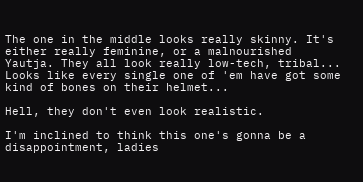The one in the middle looks really skinny. It's either really feminine, or a malnourished Yautja. They all look really low-tech, tribal... Looks like every single one of 'em have got some kind of bones on their helmet...

Hell, they don't even look realistic.

I'm inclined to think this one's gonna be a disappointment, ladies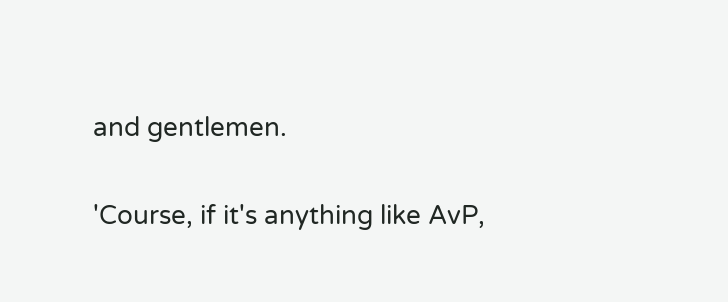and gentlemen.

'Course, if it's anything like AvP,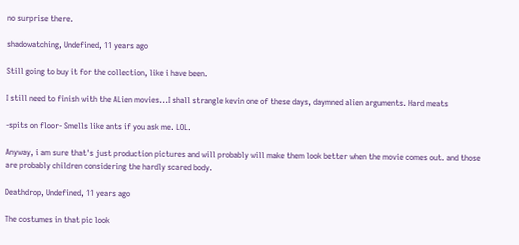no surprise there.

shadowatching, Undefined, 11 years ago

Still going to buy it for the collection, like i have been.

I still need to finish with the ALien movies...I shall strangle kevin one of these days, daymned alien arguments. Hard meats

-spits on floor- Smells like ants if you ask me. LOL.

Anyway, i am sure that's just production pictures and will probably will make them look better when the movie comes out. and those are probably children considering the hardly scared body.

Deathdrop, Undefined, 11 years ago

The costumes in that pic look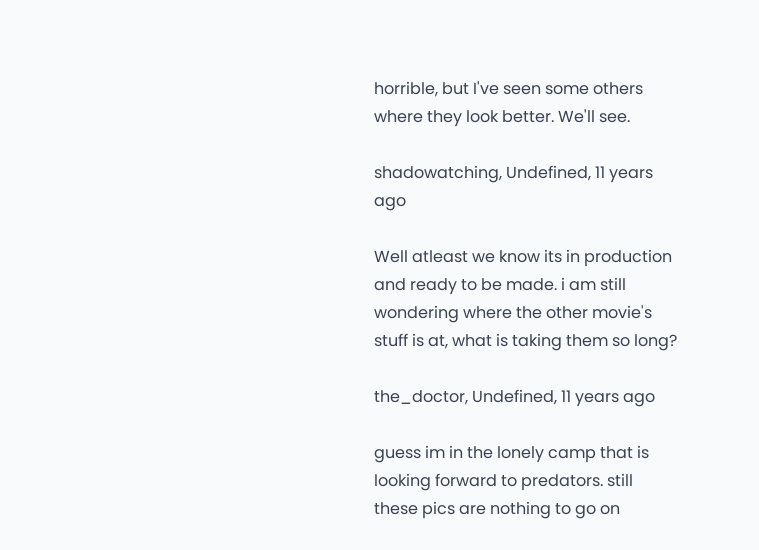horrible, but I've seen some others where they look better. We'll see.

shadowatching, Undefined, 11 years ago

Well atleast we know its in production and ready to be made. i am still wondering where the other movie's stuff is at, what is taking them so long?

the_doctor, Undefined, 11 years ago

guess im in the lonely camp that is looking forward to predators. still these pics are nothing to go on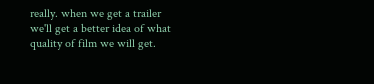really. when we get a trailer we'll get a better idea of what quality of film we will get.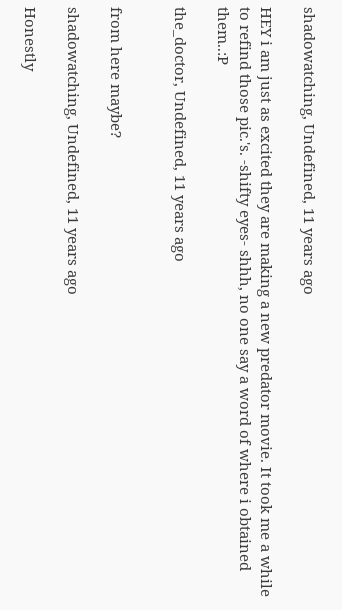shadowatching, Undefined, 11 years ago

HEY i am just as excited they are making a new predator movie. It took me a while to refind those pic.'s. -shifty eyes- shhh, no one say a word of where i obtained them..:P

the_doctor, Undefined, 11 years ago


from here maybe?

shadowatching, Undefined, 11 years ago

Honestly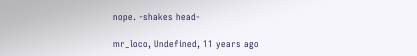nope. -shakes head-

mr_loco, Undefined, 11 years ago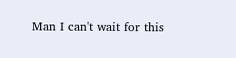Man I can't wait for this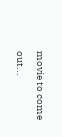movie to come out...